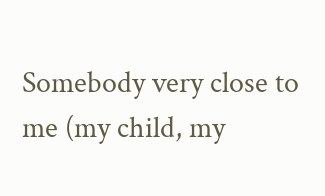Somebody very close to me (my child, my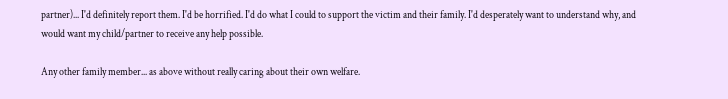partner)... I'd definitely report them. I'd be horrified. I'd do what I could to support the victim and their family. I'd desperately want to understand why, and would want my child/partner to receive any help possible.

Any other family member... as above without really caring about their own welfare.